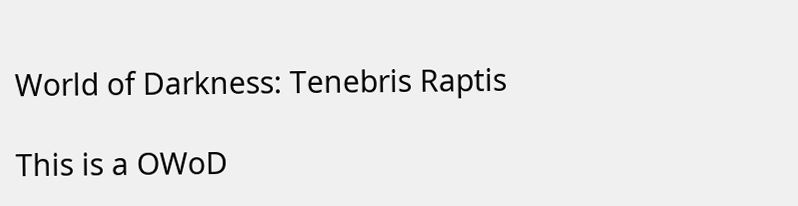World of Darkness: Tenebris Raptis

This is a OWoD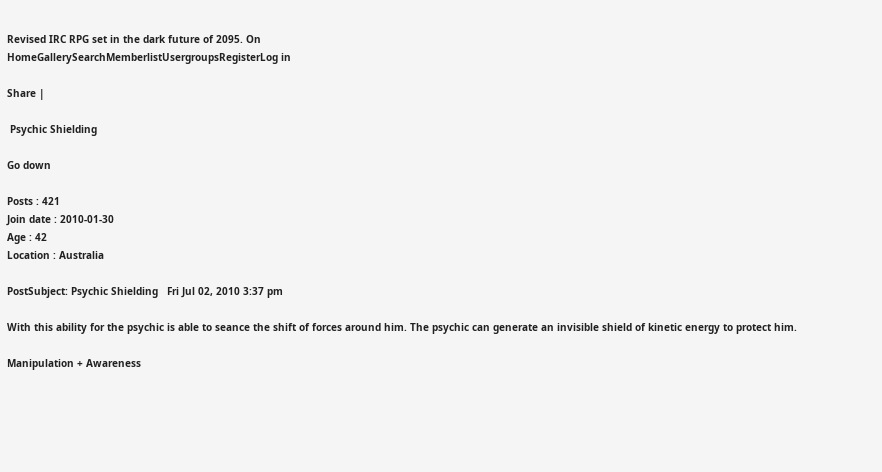Revised IRC RPG set in the dark future of 2095. On
HomeGallerySearchMemberlistUsergroupsRegisterLog in

Share |

 Psychic Shielding

Go down

Posts : 421
Join date : 2010-01-30
Age : 42
Location : Australia

PostSubject: Psychic Shielding   Fri Jul 02, 2010 3:37 pm

With this ability for the psychic is able to seance the shift of forces around him. The psychic can generate an invisible shield of kinetic energy to protect him.

Manipulation + Awareness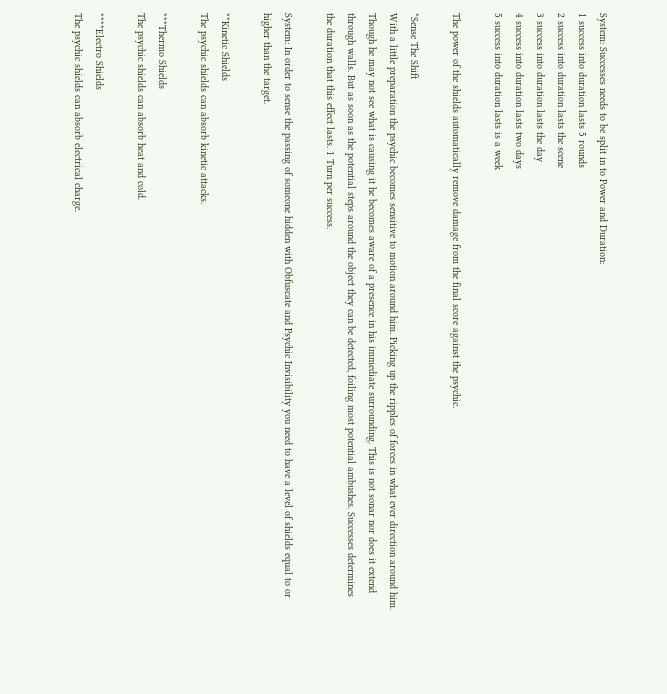System: Successes needs to be split in to Power and Duration:
1 success into duration lasts 5 rounds
2 success into duration lasts the scene
3 success into duration lasts the day
4 success into duration lasts two days
5 success into duration lasts is a week

The power of the shields automatically remove damage from the final score against the psychic.

*Sense The Shift
With a little preparation the psychic becomes sensitive to motion around him. Picking up the ripples of forces in what ever direction around him. Though he may not see what is causing it he becomes aware of a presence in his immediate surrounding. This is not sonar nor does it extend through walls. But as soon as the potential steps around the object they can be detected, foiling most potential ambushes. Successes determines the duration that this effect lasts. 1 Turn per success.

System: In order to sense the passing of someone hidden with Obfuscate and Psychic Invisibility you need to have a level of shields equal to or higher than the target.

**Kinetic Shields
The psychic shields can absorb kinetic attacks.

***Thermo Shields
The psychic shields can absorb heat and cold.

****Electro Shields
The psychic shields can absorb electrical charge.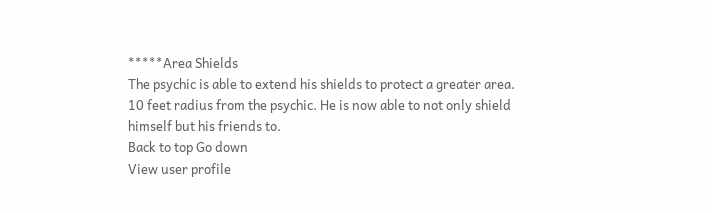*****Area Shields
The psychic is able to extend his shields to protect a greater area. 10 feet radius from the psychic. He is now able to not only shield himself but his friends to.
Back to top Go down
View user profile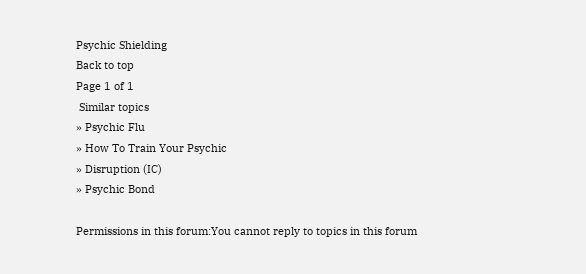Psychic Shielding
Back to top
Page 1 of 1
 Similar topics
» Psychic Flu
» How To Train Your Psychic
» Disruption (IC)
» Psychic Bond

Permissions in this forum:You cannot reply to topics in this forum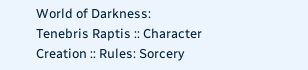World of Darkness: Tenebris Raptis :: Character Creation :: Rules: Sorcery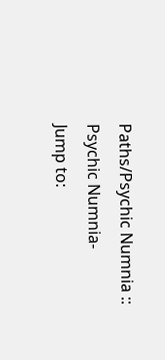Paths/Psychic Numnia :: Psychic Numnia-
Jump to: